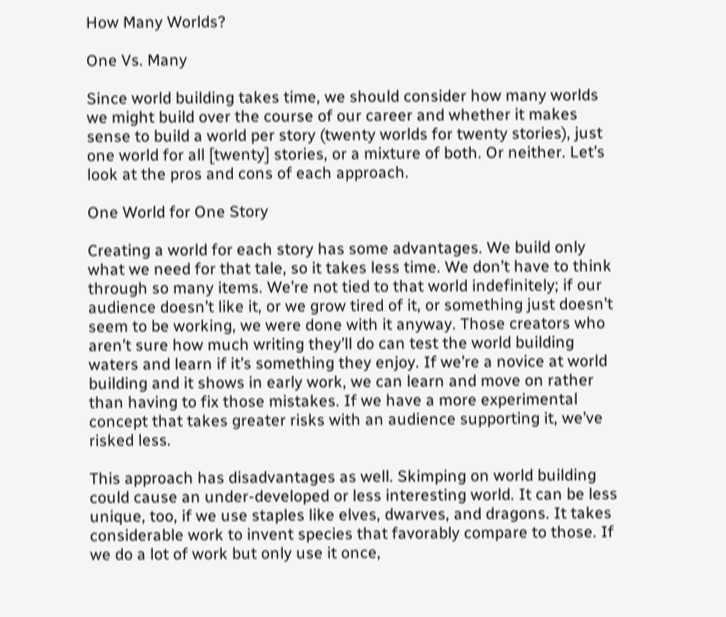How Many Worlds?

One Vs. Many

Since world building takes time, we should consider how many worlds we might build over the course of our career and whether it makes sense to build a world per story (twenty worlds for twenty stories), just one world for all [twenty] stories, or a mixture of both. Or neither. Let’s look at the pros and cons of each approach.

One World for One Story

Creating a world for each story has some advantages. We build only what we need for that tale, so it takes less time. We don’t have to think through so many items. We’re not tied to that world indefinitely; if our audience doesn’t like it, or we grow tired of it, or something just doesn’t seem to be working, we were done with it anyway. Those creators who aren’t sure how much writing they’ll do can test the world building waters and learn if it’s something they enjoy. If we’re a novice at world building and it shows in early work, we can learn and move on rather than having to fix those mistakes. If we have a more experimental concept that takes greater risks with an audience supporting it, we’ve risked less.

This approach has disadvantages as well. Skimping on world building could cause an under-developed or less interesting world. It can be less unique, too, if we use staples like elves, dwarves, and dragons. It takes considerable work to invent species that favorably compare to those. If we do a lot of work but only use it once,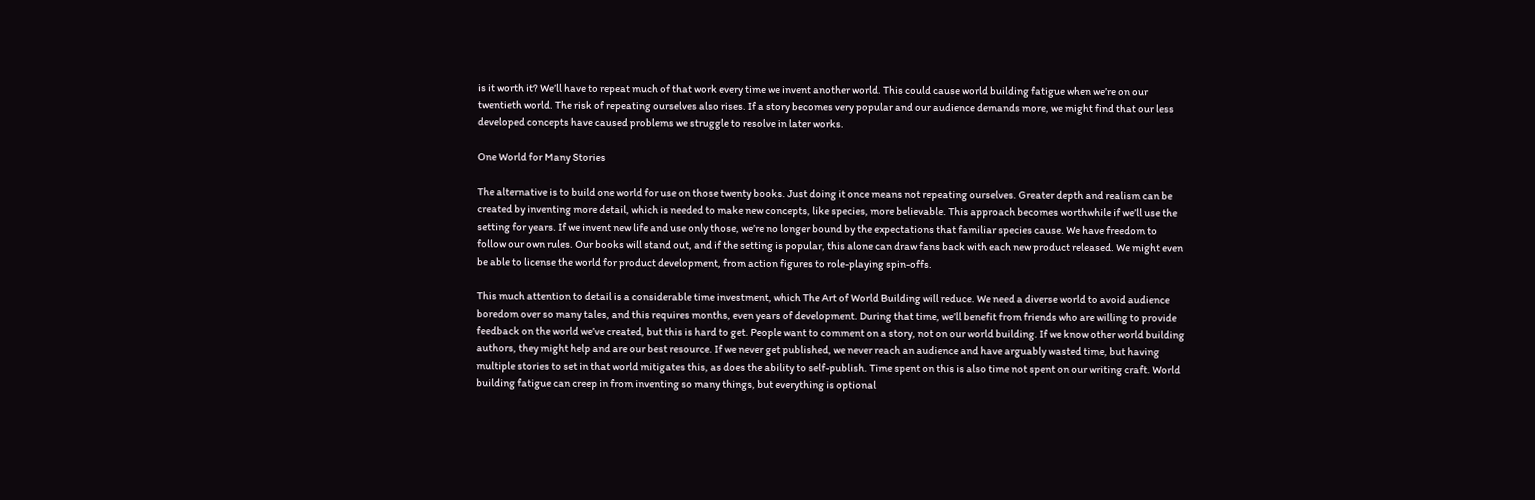is it worth it? We’ll have to repeat much of that work every time we invent another world. This could cause world building fatigue when we’re on our twentieth world. The risk of repeating ourselves also rises. If a story becomes very popular and our audience demands more, we might find that our less developed concepts have caused problems we struggle to resolve in later works.

One World for Many Stories

The alternative is to build one world for use on those twenty books. Just doing it once means not repeating ourselves. Greater depth and realism can be created by inventing more detail, which is needed to make new concepts, like species, more believable. This approach becomes worthwhile if we’ll use the setting for years. If we invent new life and use only those, we’re no longer bound by the expectations that familiar species cause. We have freedom to follow our own rules. Our books will stand out, and if the setting is popular, this alone can draw fans back with each new product released. We might even be able to license the world for product development, from action figures to role-playing spin-offs.

This much attention to detail is a considerable time investment, which The Art of World Building will reduce. We need a diverse world to avoid audience boredom over so many tales, and this requires months, even years of development. During that time, we’ll benefit from friends who are willing to provide feedback on the world we’ve created, but this is hard to get. People want to comment on a story, not on our world building. If we know other world building authors, they might help and are our best resource. If we never get published, we never reach an audience and have arguably wasted time, but having multiple stories to set in that world mitigates this, as does the ability to self-publish. Time spent on this is also time not spent on our writing craft. World building fatigue can creep in from inventing so many things, but everything is optional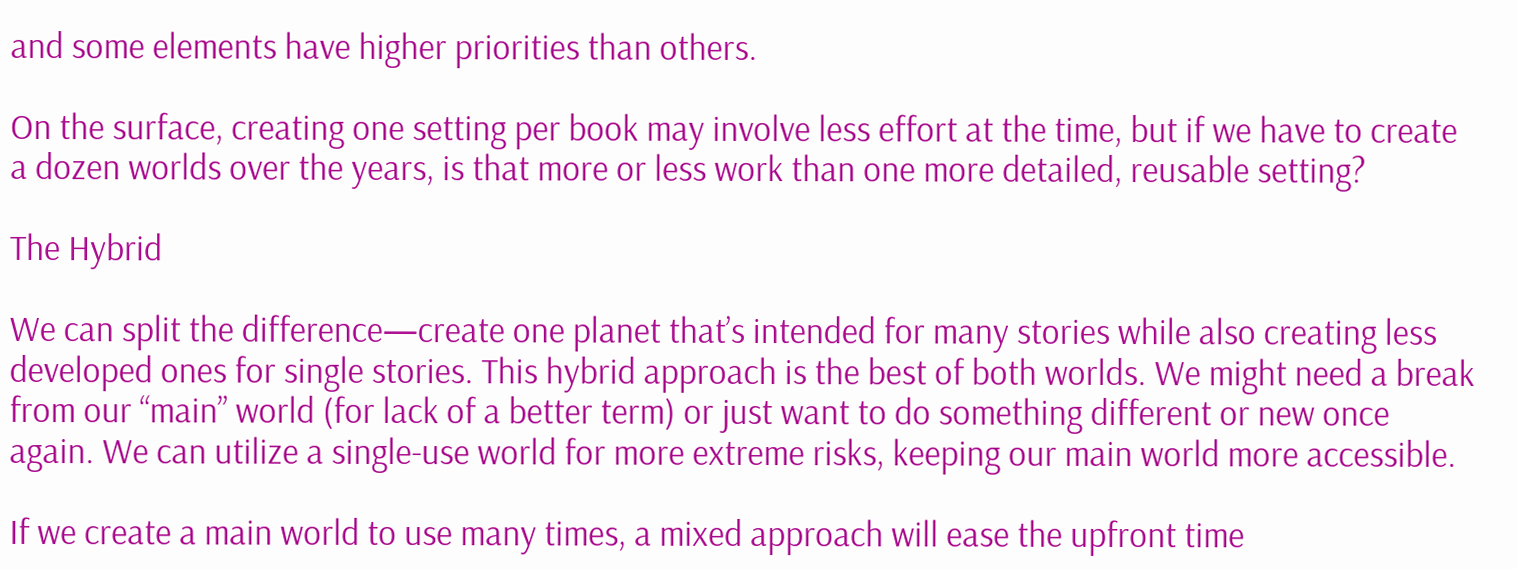and some elements have higher priorities than others.

On the surface, creating one setting per book may involve less effort at the time, but if we have to create a dozen worlds over the years, is that more or less work than one more detailed, reusable setting?

The Hybrid

We can split the difference—create one planet that’s intended for many stories while also creating less developed ones for single stories. This hybrid approach is the best of both worlds. We might need a break from our “main” world (for lack of a better term) or just want to do something different or new once again. We can utilize a single-use world for more extreme risks, keeping our main world more accessible.

If we create a main world to use many times, a mixed approach will ease the upfront time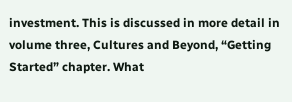investment. This is discussed in more detail in volume three, Cultures and Beyond, “Getting Started” chapter. What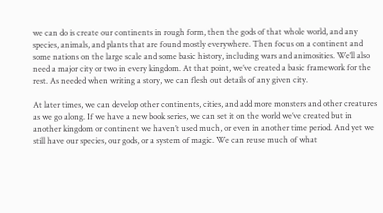we can do is create our continents in rough form, then the gods of that whole world, and any species, animals, and plants that are found mostly everywhere. Then focus on a continent and some nations on the large scale and some basic history, including wars and animosities. We’ll also need a major city or two in every kingdom. At that point, we’ve created a basic framework for the rest. As needed when writing a story, we can flesh out details of any given city.

At later times, we can develop other continents, cities, and add more monsters and other creatures as we go along. If we have a new book series, we can set it on the world we’ve created but in another kingdom or continent we haven’t used much, or even in another time period. And yet we still have our species, our gods, or a system of magic. We can reuse much of what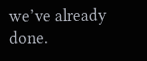we’ve already done.